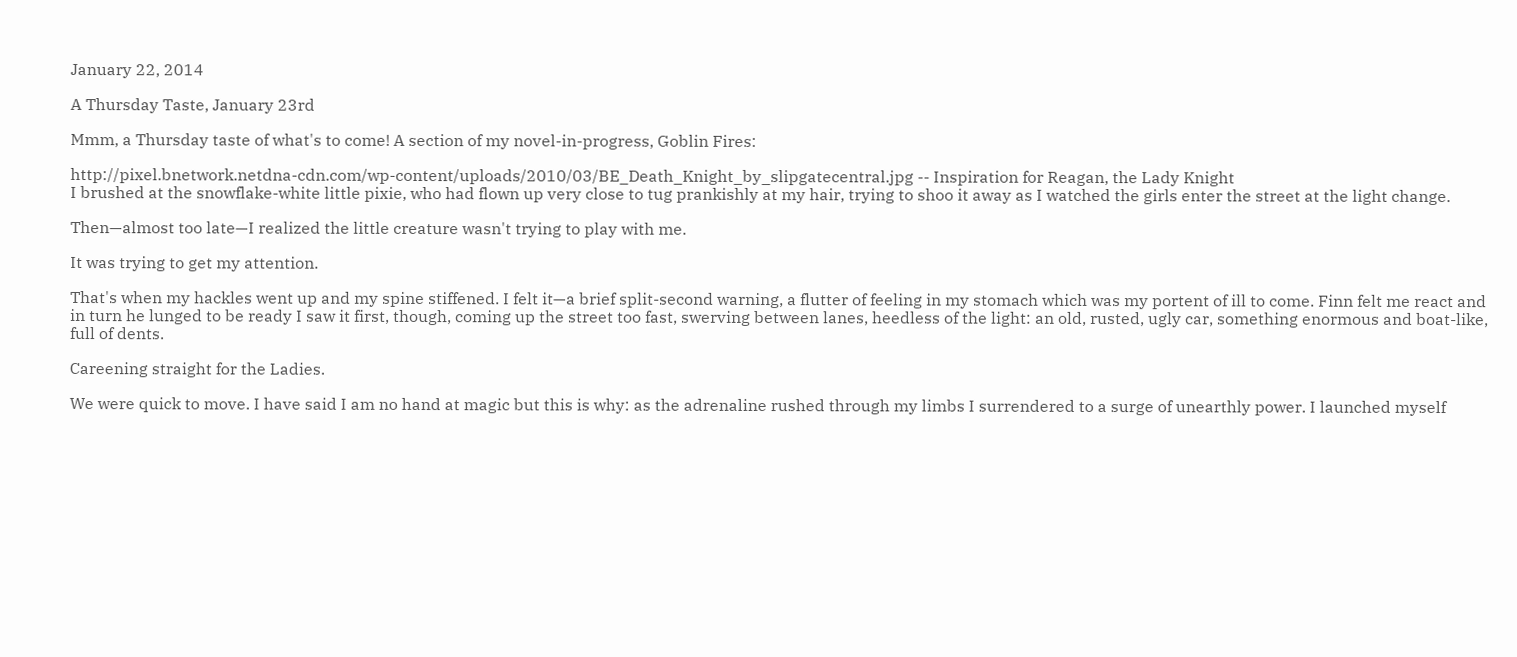January 22, 2014

A Thursday Taste, January 23rd

Mmm, a Thursday taste of what's to come! A section of my novel-in-progress, Goblin Fires:

http://pixel.bnetwork.netdna-cdn.com/wp-content/uploads/2010/03/BE_Death_Knight_by_slipgatecentral.jpg -- Inspiration for Reagan, the Lady Knight
I brushed at the snowflake-white little pixie, who had flown up very close to tug prankishly at my hair, trying to shoo it away as I watched the girls enter the street at the light change.

Then—almost too late—I realized the little creature wasn't trying to play with me.

It was trying to get my attention.

That's when my hackles went up and my spine stiffened. I felt it—a brief split-second warning, a flutter of feeling in my stomach which was my portent of ill to come. Finn felt me react and in turn he lunged to be ready I saw it first, though, coming up the street too fast, swerving between lanes, heedless of the light: an old, rusted, ugly car, something enormous and boat-like, full of dents.

Careening straight for the Ladies.

We were quick to move. I have said I am no hand at magic but this is why: as the adrenaline rushed through my limbs I surrendered to a surge of unearthly power. I launched myself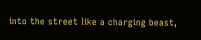into the street like a charging beast,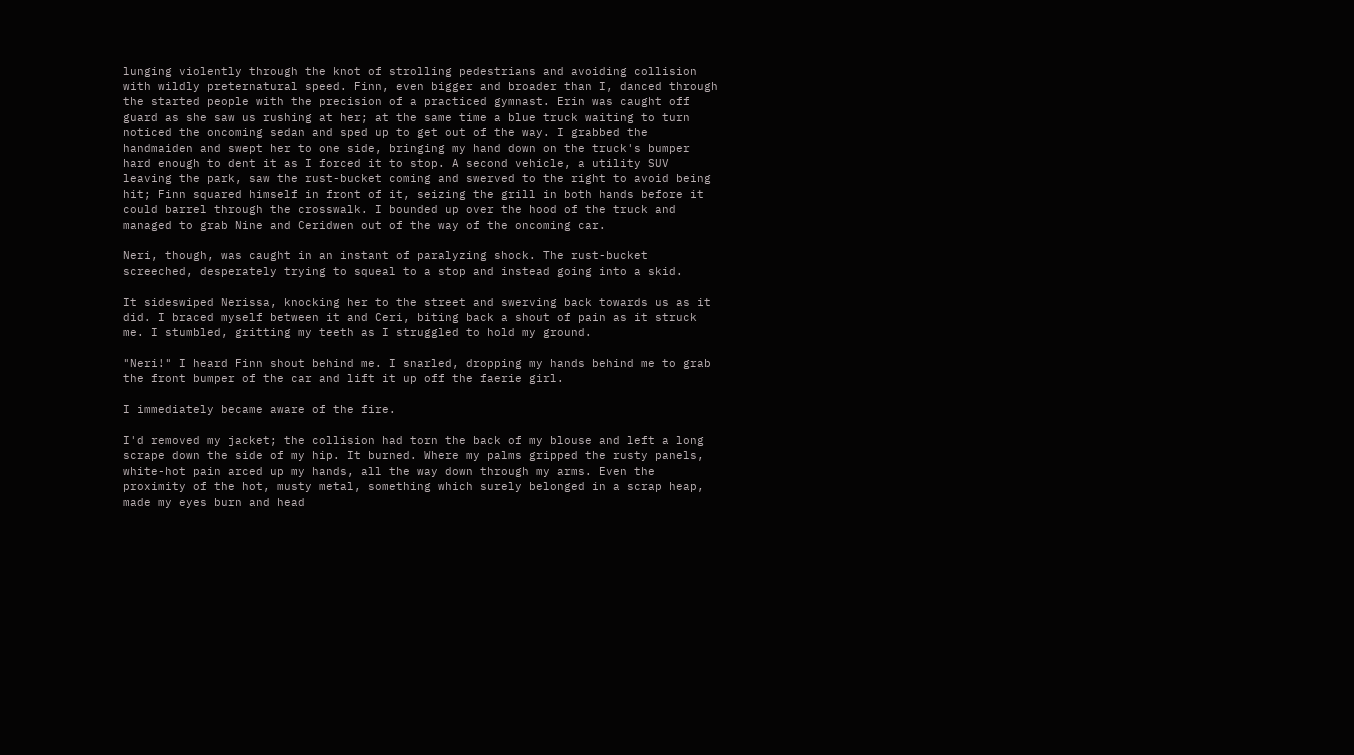lunging violently through the knot of strolling pedestrians and avoiding collision with wildly preternatural speed. Finn, even bigger and broader than I, danced through the started people with the precision of a practiced gymnast. Erin was caught off guard as she saw us rushing at her; at the same time a blue truck waiting to turn noticed the oncoming sedan and sped up to get out of the way. I grabbed the handmaiden and swept her to one side, bringing my hand down on the truck's bumper hard enough to dent it as I forced it to stop. A second vehicle, a utility SUV leaving the park, saw the rust-bucket coming and swerved to the right to avoid being hit; Finn squared himself in front of it, seizing the grill in both hands before it could barrel through the crosswalk. I bounded up over the hood of the truck and managed to grab Nine and Ceridwen out of the way of the oncoming car.

Neri, though, was caught in an instant of paralyzing shock. The rust-bucket screeched, desperately trying to squeal to a stop and instead going into a skid.

It sideswiped Nerissa, knocking her to the street and swerving back towards us as it did. I braced myself between it and Ceri, biting back a shout of pain as it struck me. I stumbled, gritting my teeth as I struggled to hold my ground.

"Neri!" I heard Finn shout behind me. I snarled, dropping my hands behind me to grab the front bumper of the car and lift it up off the faerie girl.

I immediately became aware of the fire.

I'd removed my jacket; the collision had torn the back of my blouse and left a long scrape down the side of my hip. It burned. Where my palms gripped the rusty panels, white-hot pain arced up my hands, all the way down through my arms. Even the proximity of the hot, musty metal, something which surely belonged in a scrap heap, made my eyes burn and head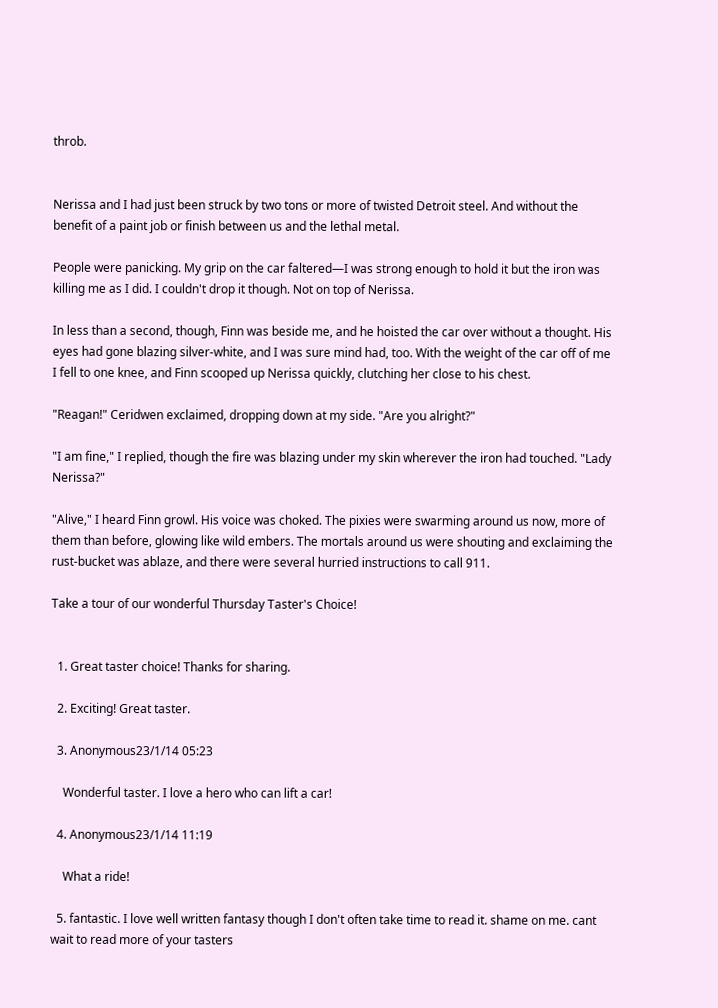throb.


Nerissa and I had just been struck by two tons or more of twisted Detroit steel. And without the benefit of a paint job or finish between us and the lethal metal.

People were panicking. My grip on the car faltered—I was strong enough to hold it but the iron was killing me as I did. I couldn't drop it though. Not on top of Nerissa.

In less than a second, though, Finn was beside me, and he hoisted the car over without a thought. His eyes had gone blazing silver-white, and I was sure mind had, too. With the weight of the car off of me I fell to one knee, and Finn scooped up Nerissa quickly, clutching her close to his chest.

"Reagan!" Ceridwen exclaimed, dropping down at my side. "Are you alright?"

"I am fine," I replied, though the fire was blazing under my skin wherever the iron had touched. "Lady Nerissa?"

"Alive," I heard Finn growl. His voice was choked. The pixies were swarming around us now, more of them than before, glowing like wild embers. The mortals around us were shouting and exclaiming the rust-bucket was ablaze, and there were several hurried instructions to call 911.

Take a tour of our wonderful Thursday Taster's Choice!


  1. Great taster choice! Thanks for sharing.

  2. Exciting! Great taster.

  3. Anonymous23/1/14 05:23

    Wonderful taster. I love a hero who can lift a car!

  4. Anonymous23/1/14 11:19

    What a ride!

  5. fantastic. I love well written fantasy though I don't often take time to read it. shame on me. cant wait to read more of your tasters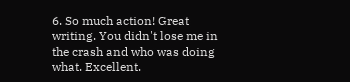6. So much action! Great writing. You didn't lose me in the crash and who was doing what. Excellent.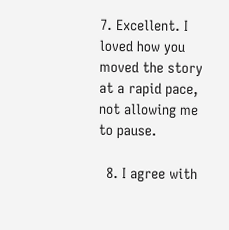7. Excellent. I loved how you moved the story at a rapid pace, not allowing me to pause.

  8. I agree with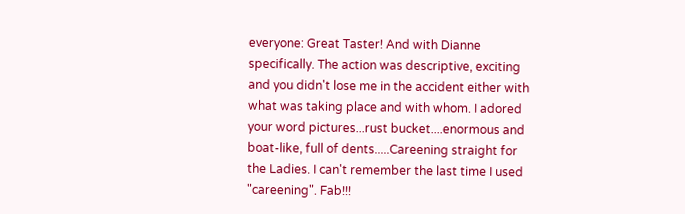everyone: Great Taster! And with Dianne specifically. The action was descriptive, exciting and you didn't lose me in the accident either with what was taking place and with whom. I adored your word pictures...rust bucket....enormous and boat-like, full of dents.....Careening straight for the Ladies. I can't remember the last time I used "careening". Fab!!!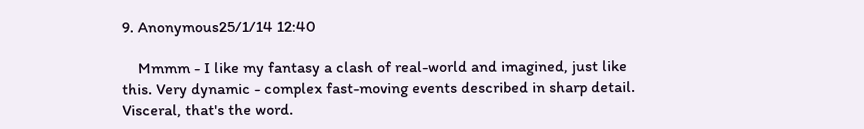9. Anonymous25/1/14 12:40

    Mmmm - I like my fantasy a clash of real-world and imagined, just like this. Very dynamic - complex fast-moving events described in sharp detail. Visceral, that's the word.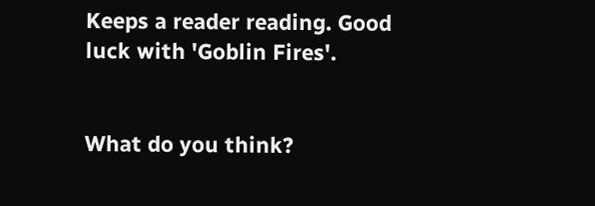Keeps a reader reading. Good luck with 'Goblin Fires'.


What do you think?